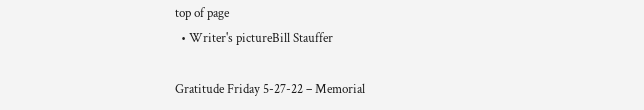top of page
  • Writer's pictureBill Stauffer

Gratitude Friday 5-27-22 – Memorial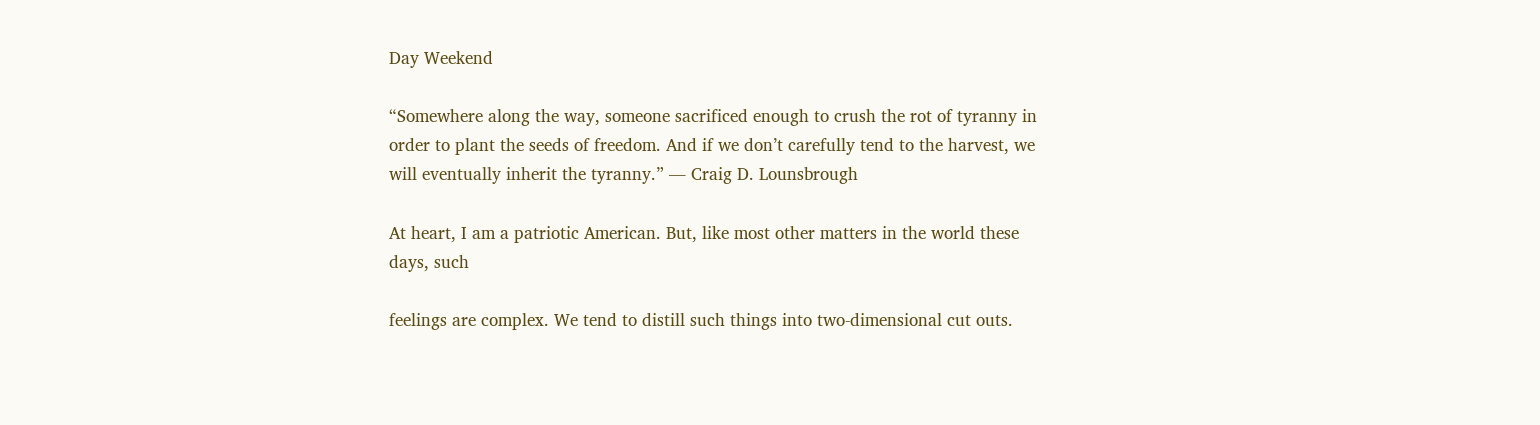Day Weekend

“Somewhere along the way, someone sacrificed enough to crush the rot of tyranny in order to plant the seeds of freedom. And if we don’t carefully tend to the harvest, we will eventually inherit the tyranny.” ― Craig D. Lounsbrough

At heart, I am a patriotic American. But, like most other matters in the world these days, such

feelings are complex. We tend to distill such things into two-dimensional cut outs.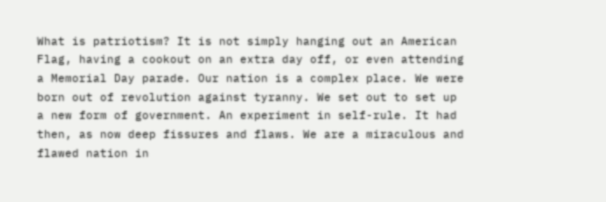What is patriotism? It is not simply hanging out an American Flag, having a cookout on an extra day off, or even attending a Memorial Day parade. Our nation is a complex place. We were born out of revolution against tyranny. We set out to set up a new form of government. An experiment in self-rule. It had then, as now deep fissures and flaws. We are a miraculous and flawed nation in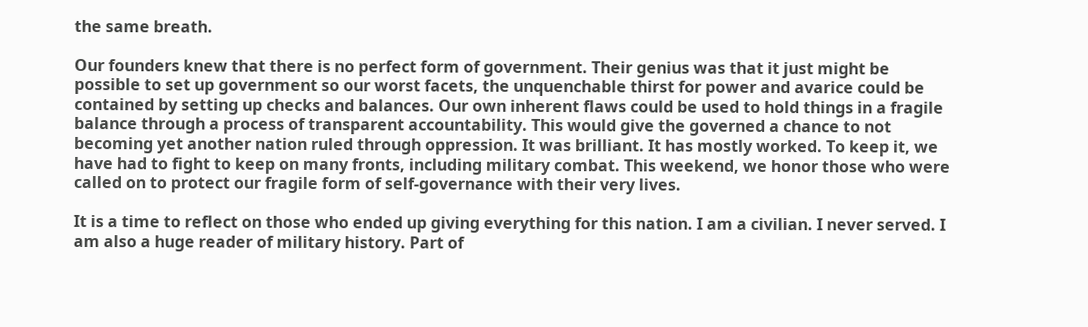the same breath.

Our founders knew that there is no perfect form of government. Their genius was that it just might be possible to set up government so our worst facets, the unquenchable thirst for power and avarice could be contained by setting up checks and balances. Our own inherent flaws could be used to hold things in a fragile balance through a process of transparent accountability. This would give the governed a chance to not becoming yet another nation ruled through oppression. It was brilliant. It has mostly worked. To keep it, we have had to fight to keep on many fronts, including military combat. This weekend, we honor those who were called on to protect our fragile form of self-governance with their very lives.

It is a time to reflect on those who ended up giving everything for this nation. I am a civilian. I never served. I am also a huge reader of military history. Part of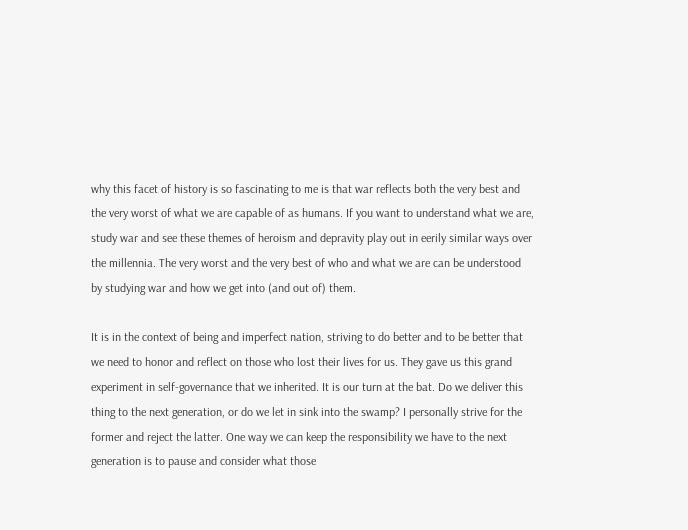why this facet of history is so fascinating to me is that war reflects both the very best and the very worst of what we are capable of as humans. If you want to understand what we are, study war and see these themes of heroism and depravity play out in eerily similar ways over the millennia. The very worst and the very best of who and what we are can be understood by studying war and how we get into (and out of) them.

It is in the context of being and imperfect nation, striving to do better and to be better that we need to honor and reflect on those who lost their lives for us. They gave us this grand experiment in self-governance that we inherited. It is our turn at the bat. Do we deliver this thing to the next generation, or do we let in sink into the swamp? I personally strive for the former and reject the latter. One way we can keep the responsibility we have to the next generation is to pause and consider what those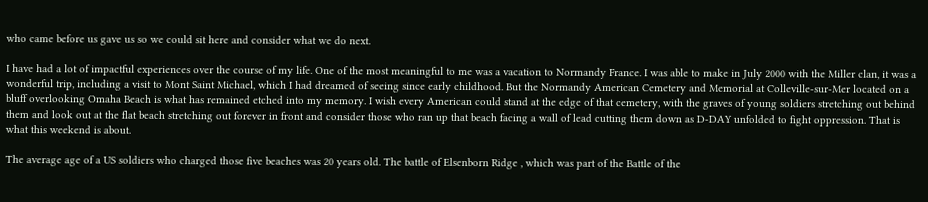who came before us gave us so we could sit here and consider what we do next.

I have had a lot of impactful experiences over the course of my life. One of the most meaningful to me was a vacation to Normandy France. I was able to make in July 2000 with the Miller clan, it was a wonderful trip, including a visit to Mont Saint Michael, which I had dreamed of seeing since early childhood. But the Normandy American Cemetery and Memorial at Colleville-sur-Mer located on a bluff overlooking Omaha Beach is what has remained etched into my memory. I wish every American could stand at the edge of that cemetery, with the graves of young soldiers stretching out behind them and look out at the flat beach stretching out forever in front and consider those who ran up that beach facing a wall of lead cutting them down as D-DAY unfolded to fight oppression. That is what this weekend is about.

The average age of a US soldiers who charged those five beaches was 20 years old. The battle of Elsenborn Ridge , which was part of the Battle of the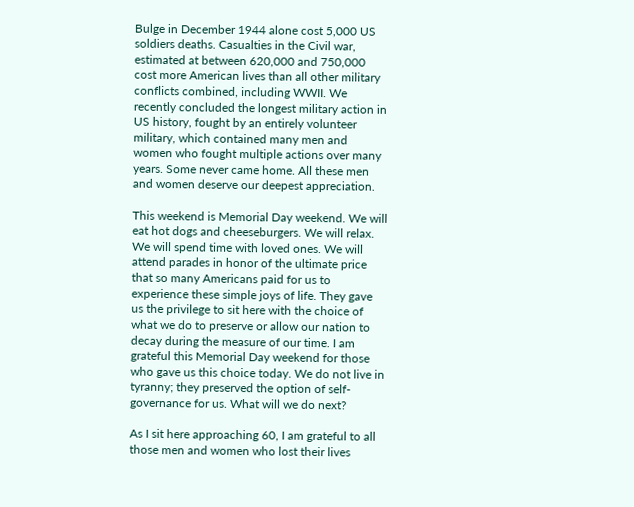Bulge in December 1944 alone cost 5,000 US soldiers deaths. Casualties in the Civil war, estimated at between 620,000 and 750,000 cost more American lives than all other military conflicts combined, including WWII. We recently concluded the longest military action in US history, fought by an entirely volunteer military, which contained many men and women who fought multiple actions over many years. Some never came home. All these men and women deserve our deepest appreciation.

This weekend is Memorial Day weekend. We will eat hot dogs and cheeseburgers. We will relax. We will spend time with loved ones. We will attend parades in honor of the ultimate price that so many Americans paid for us to experience these simple joys of life. They gave us the privilege to sit here with the choice of what we do to preserve or allow our nation to decay during the measure of our time. I am grateful this Memorial Day weekend for those who gave us this choice today. We do not live in tyranny; they preserved the option of self-governance for us. What will we do next?

As I sit here approaching 60, I am grateful to all those men and women who lost their lives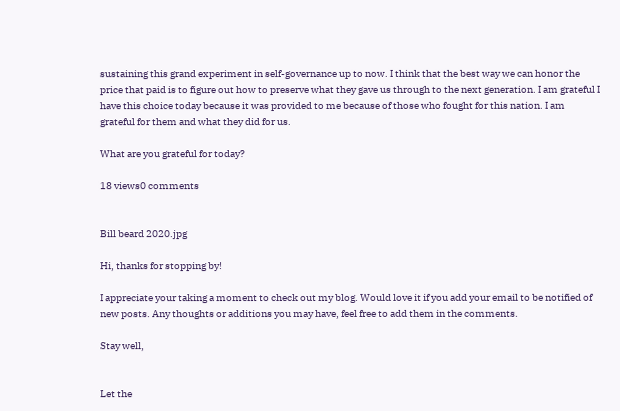sustaining this grand experiment in self-governance up to now. I think that the best way we can honor the price that paid is to figure out how to preserve what they gave us through to the next generation. I am grateful I have this choice today because it was provided to me because of those who fought for this nation. I am grateful for them and what they did for us.

What are you grateful for today?

18 views0 comments


Bill beard 2020.jpg

Hi, thanks for stopping by!

I appreciate your taking a moment to check out my blog. Would love it if you add your email to be notified of new posts. Any thoughts or additions you may have, feel free to add them in the comments.

Stay well,


Let the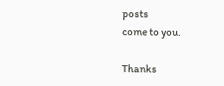posts
come to you.

Thanks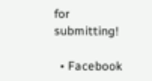for submitting!

  • Facebook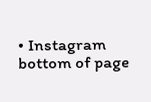• Instagram
bottom of page